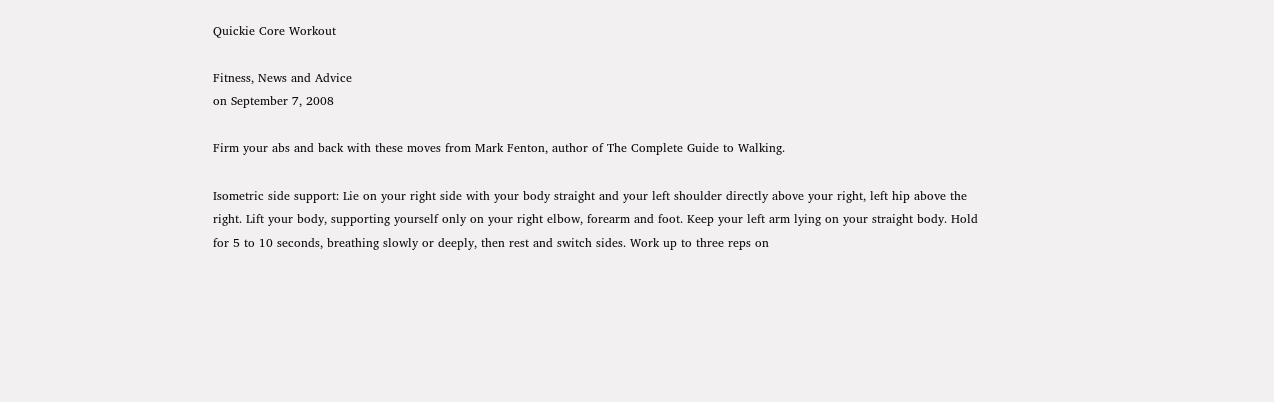Quickie Core Workout

Fitness, News and Advice
on September 7, 2008

Firm your abs and back with these moves from Mark Fenton, author of The Complete Guide to Walking.

Isometric side support: Lie on your right side with your body straight and your left shoulder directly above your right, left hip above the right. Lift your body, supporting yourself only on your right elbow, forearm and foot. Keep your left arm lying on your straight body. Hold for 5 to 10 seconds, breathing slowly or deeply, then rest and switch sides. Work up to three reps on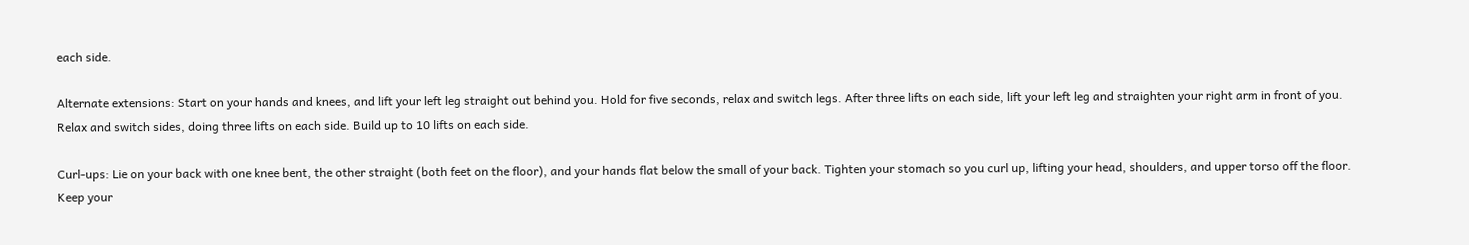each side.

Alternate extensions: Start on your hands and knees, and lift your left leg straight out behind you. Hold for five seconds, relax and switch legs. After three lifts on each side, lift your left leg and straighten your right arm in front of you. Relax and switch sides, doing three lifts on each side. Build up to 10 lifts on each side.

Curl-ups: Lie on your back with one knee bent, the other straight (both feet on the floor), and your hands flat below the small of your back. Tighten your stomach so you curl up, lifting your head, shoulders, and upper torso off the floor. Keep your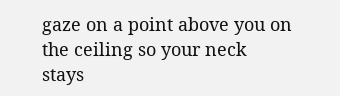gaze on a point above you on the ceiling so your neck stays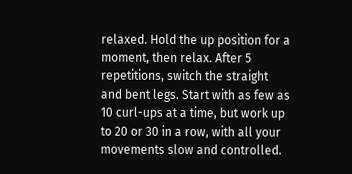relaxed. Hold the up position for a moment, then relax. After 5 repetitions, switch the straight and bent legs. Start with as few as 10 curl-ups at a time, but work up to 20 or 30 in a row, with all your movements slow and controlled.